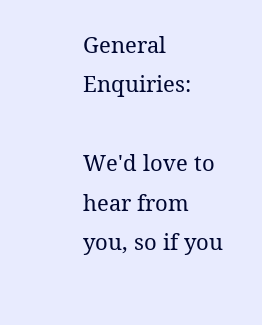General Enquiries:

We'd love to hear from you, so if you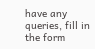have any queries, fill in the form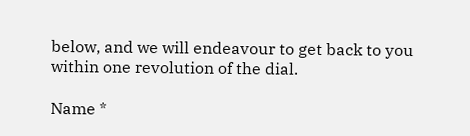below, and we will endeavour to get back to you within one revolution of the dial.

Name *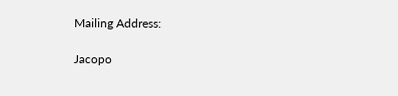Mailing Address:

Jacopo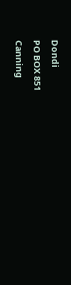Dondi
PO BOX 851
Canning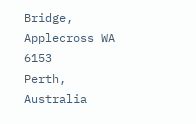Bridge, Applecross WA 6153
Perth, Australia